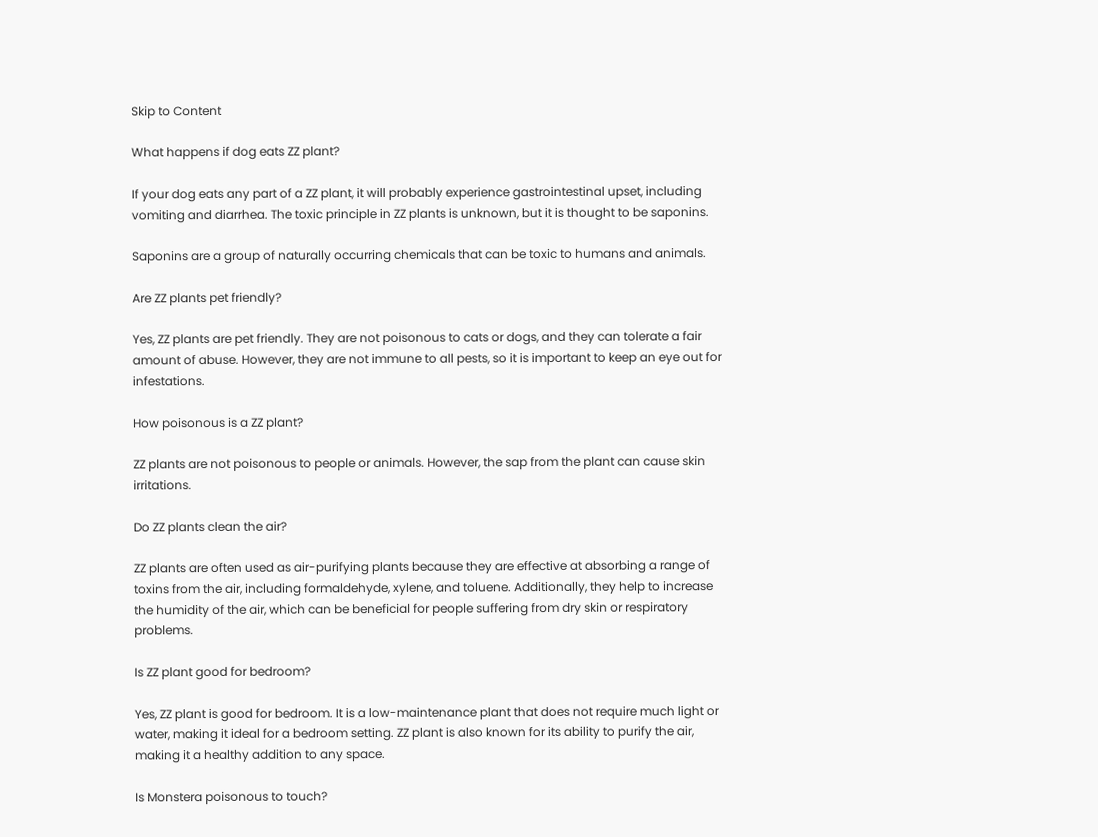Skip to Content

What happens if dog eats ZZ plant?

If your dog eats any part of a ZZ plant, it will probably experience gastrointestinal upset, including vomiting and diarrhea. The toxic principle in ZZ plants is unknown, but it is thought to be saponins.

Saponins are a group of naturally occurring chemicals that can be toxic to humans and animals.

Are ZZ plants pet friendly?

Yes, ZZ plants are pet friendly. They are not poisonous to cats or dogs, and they can tolerate a fair amount of abuse. However, they are not immune to all pests, so it is important to keep an eye out for infestations.

How poisonous is a ZZ plant?

ZZ plants are not poisonous to people or animals. However, the sap from the plant can cause skin irritations.

Do ZZ plants clean the air?

ZZ plants are often used as air-purifying plants because they are effective at absorbing a range of toxins from the air, including formaldehyde, xylene, and toluene. Additionally, they help to increase the humidity of the air, which can be beneficial for people suffering from dry skin or respiratory problems.

Is ZZ plant good for bedroom?

Yes, ZZ plant is good for bedroom. It is a low-maintenance plant that does not require much light or water, making it ideal for a bedroom setting. ZZ plant is also known for its ability to purify the air, making it a healthy addition to any space.

Is Monstera poisonous to touch?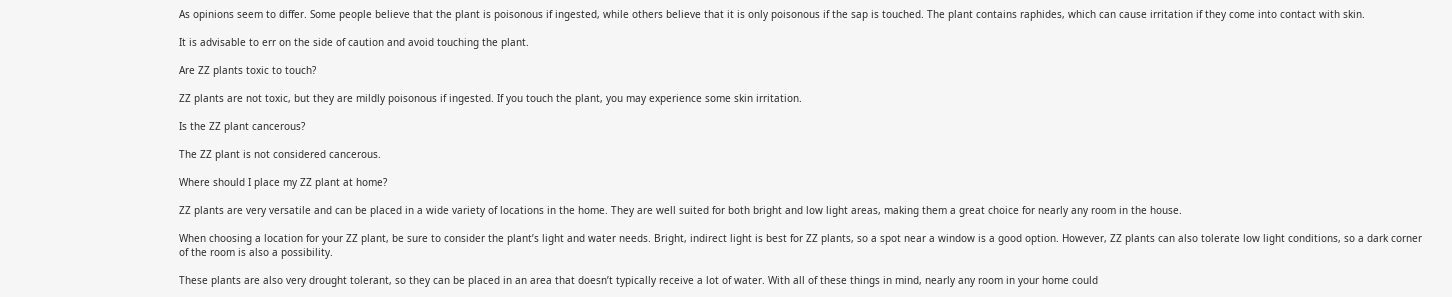As opinions seem to differ. Some people believe that the plant is poisonous if ingested, while others believe that it is only poisonous if the sap is touched. The plant contains raphides, which can cause irritation if they come into contact with skin.

It is advisable to err on the side of caution and avoid touching the plant.

Are ZZ plants toxic to touch?

ZZ plants are not toxic, but they are mildly poisonous if ingested. If you touch the plant, you may experience some skin irritation.

Is the ZZ plant cancerous?

The ZZ plant is not considered cancerous.

Where should I place my ZZ plant at home?

ZZ plants are very versatile and can be placed in a wide variety of locations in the home. They are well suited for both bright and low light areas, making them a great choice for nearly any room in the house.

When choosing a location for your ZZ plant, be sure to consider the plant’s light and water needs. Bright, indirect light is best for ZZ plants, so a spot near a window is a good option. However, ZZ plants can also tolerate low light conditions, so a dark corner of the room is also a possibility.

These plants are also very drought tolerant, so they can be placed in an area that doesn’t typically receive a lot of water. With all of these things in mind, nearly any room in your home could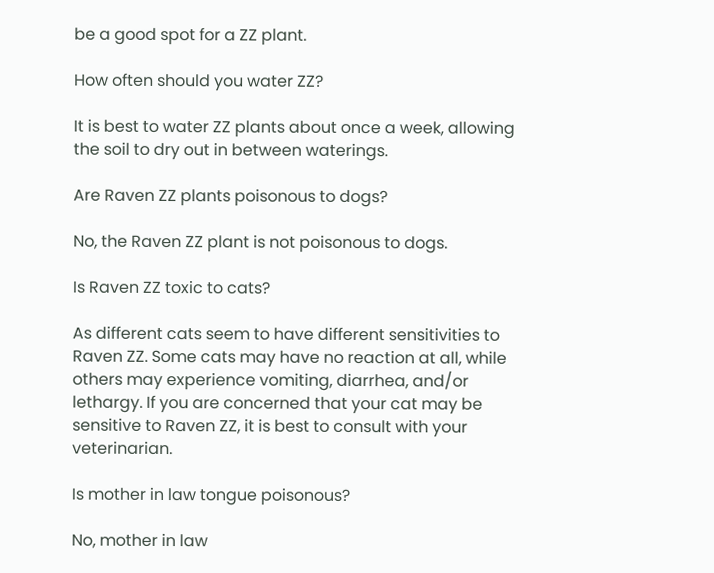be a good spot for a ZZ plant.

How often should you water ZZ?

It is best to water ZZ plants about once a week, allowing the soil to dry out in between waterings.

Are Raven ZZ plants poisonous to dogs?

No, the Raven ZZ plant is not poisonous to dogs.

Is Raven ZZ toxic to cats?

As different cats seem to have different sensitivities to Raven ZZ. Some cats may have no reaction at all, while others may experience vomiting, diarrhea, and/or lethargy. If you are concerned that your cat may be sensitive to Raven ZZ, it is best to consult with your veterinarian.

Is mother in law tongue poisonous?

No, mother in law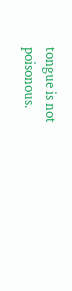tongue is not poisonous.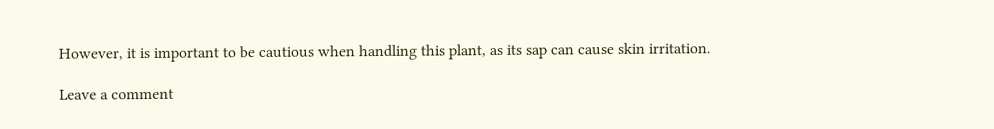However, it is important to be cautious when handling this plant, as its sap can cause skin irritation.

Leave a comment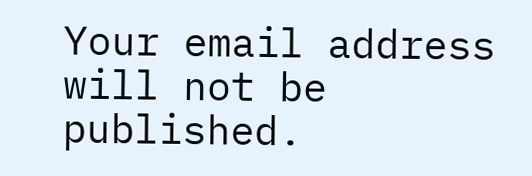Your email address will not be published.